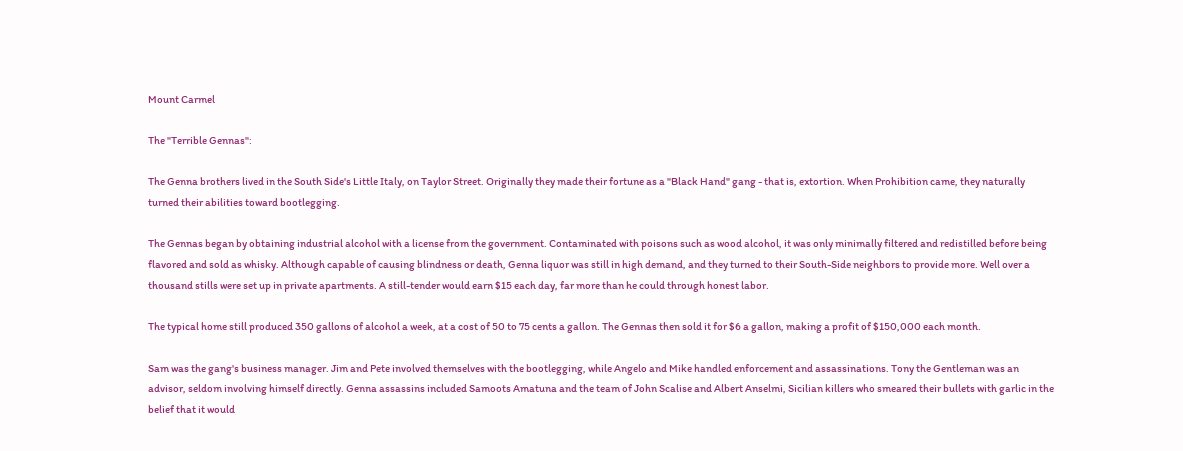Mount Carmel

The "Terrible Gennas":

The Genna brothers lived in the South Side's Little Italy, on Taylor Street. Originally they made their fortune as a "Black Hand" gang - that is, extortion. When Prohibition came, they naturally turned their abilities toward bootlegging.

The Gennas began by obtaining industrial alcohol with a license from the government. Contaminated with poisons such as wood alcohol, it was only minimally filtered and redistilled before being flavored and sold as whisky. Although capable of causing blindness or death, Genna liquor was still in high demand, and they turned to their South-Side neighbors to provide more. Well over a thousand stills were set up in private apartments. A still-tender would earn $15 each day, far more than he could through honest labor.

The typical home still produced 350 gallons of alcohol a week, at a cost of 50 to 75 cents a gallon. The Gennas then sold it for $6 a gallon, making a profit of $150,000 each month.

Sam was the gang's business manager. Jim and Pete involved themselves with the bootlegging, while Angelo and Mike handled enforcement and assassinations. Tony the Gentleman was an advisor, seldom involving himself directly. Genna assassins included Samoots Amatuna and the team of John Scalise and Albert Anselmi, Sicilian killers who smeared their bullets with garlic in the belief that it would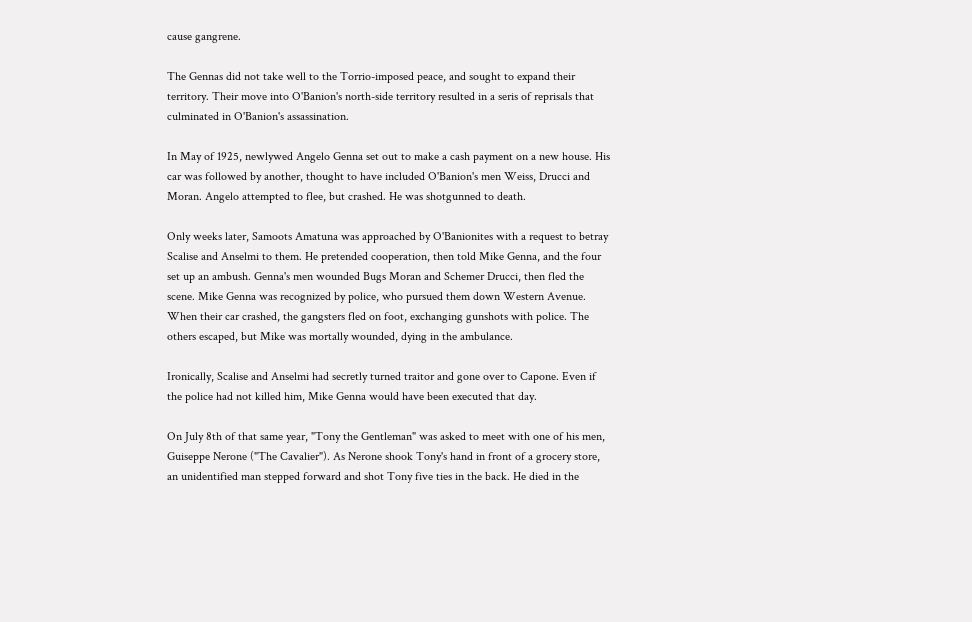cause gangrene.

The Gennas did not take well to the Torrio-imposed peace, and sought to expand their territory. Their move into O'Banion's north-side territory resulted in a seris of reprisals that culminated in O'Banion's assassination.

In May of 1925, newlywed Angelo Genna set out to make a cash payment on a new house. His car was followed by another, thought to have included O'Banion's men Weiss, Drucci and Moran. Angelo attempted to flee, but crashed. He was shotgunned to death.

Only weeks later, Samoots Amatuna was approached by O'Banionites with a request to betray Scalise and Anselmi to them. He pretended cooperation, then told Mike Genna, and the four set up an ambush. Genna's men wounded Bugs Moran and Schemer Drucci, then fled the scene. Mike Genna was recognized by police, who pursued them down Western Avenue. When their car crashed, the gangsters fled on foot, exchanging gunshots with police. The others escaped, but Mike was mortally wounded, dying in the ambulance.

Ironically, Scalise and Anselmi had secretly turned traitor and gone over to Capone. Even if the police had not killed him, Mike Genna would have been executed that day.

On July 8th of that same year, "Tony the Gentleman" was asked to meet with one of his men, Guiseppe Nerone ("The Cavalier"). As Nerone shook Tony's hand in front of a grocery store, an unidentified man stepped forward and shot Tony five ties in the back. He died in the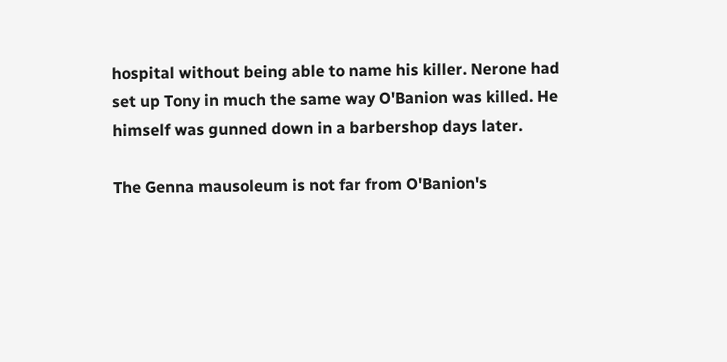hospital without being able to name his killer. Nerone had set up Tony in much the same way O'Banion was killed. He himself was gunned down in a barbershop days later.

The Genna mausoleum is not far from O'Banion's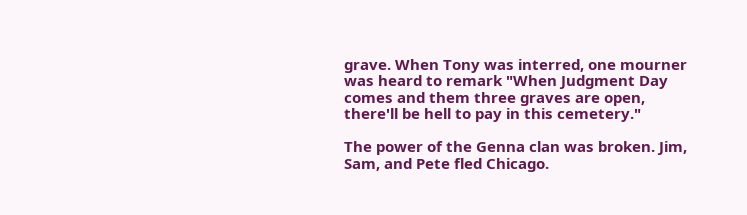grave. When Tony was interred, one mourner was heard to remark "When Judgment Day comes and them three graves are open, there'll be hell to pay in this cemetery."

The power of the Genna clan was broken. Jim, Sam, and Pete fled Chicago.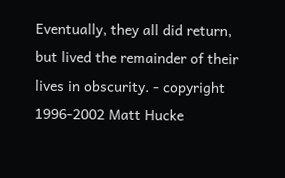Eventually, they all did return, but lived the remainder of their lives in obscurity. - copyright 1996-2002 Matt Hucke